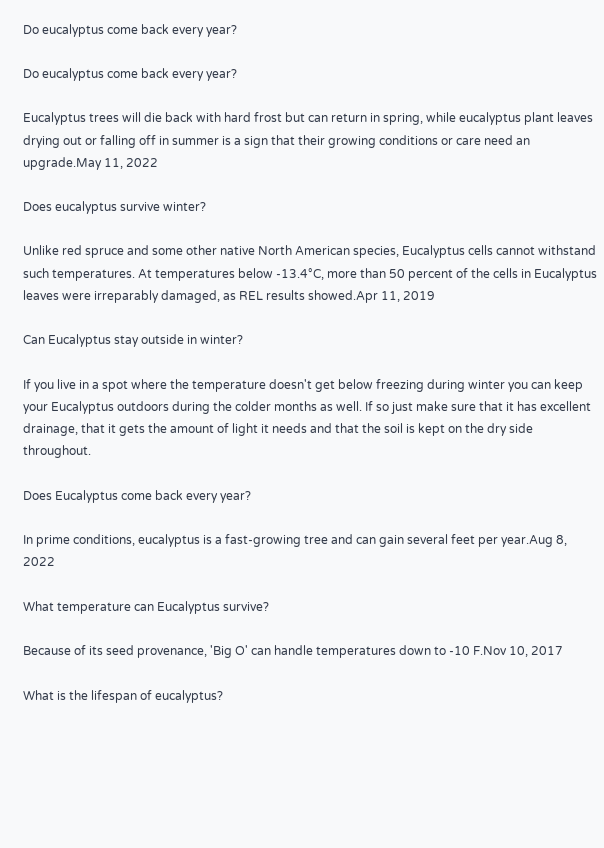Do eucalyptus come back every year?

Do eucalyptus come back every year?

Eucalyptus trees will die back with hard frost but can return in spring, while eucalyptus plant leaves drying out or falling off in summer is a sign that their growing conditions or care need an upgrade.May 11, 2022

Does eucalyptus survive winter?

Unlike red spruce and some other native North American species, Eucalyptus cells cannot withstand such temperatures. At temperatures below -13.4°C, more than 50 percent of the cells in Eucalyptus leaves were irreparably damaged, as REL results showed.Apr 11, 2019

Can Eucalyptus stay outside in winter?

If you live in a spot where the temperature doesn't get below freezing during winter you can keep your Eucalyptus outdoors during the colder months as well. If so just make sure that it has excellent drainage, that it gets the amount of light it needs and that the soil is kept on the dry side throughout.

Does Eucalyptus come back every year?

In prime conditions, eucalyptus is a fast-growing tree and can gain several feet per year.Aug 8, 2022

What temperature can Eucalyptus survive?

Because of its seed provenance, 'Big O' can handle temperatures down to -10 F.Nov 10, 2017

What is the lifespan of eucalyptus?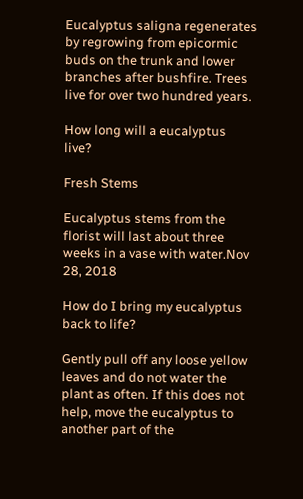Eucalyptus saligna regenerates by regrowing from epicormic buds on the trunk and lower branches after bushfire. Trees live for over two hundred years.

How long will a eucalyptus live?

Fresh Stems

Eucalyptus stems from the florist will last about three weeks in a vase with water.Nov 28, 2018

How do I bring my eucalyptus back to life?

Gently pull off any loose yellow leaves and do not water the plant as often. If this does not help, move the eucalyptus to another part of the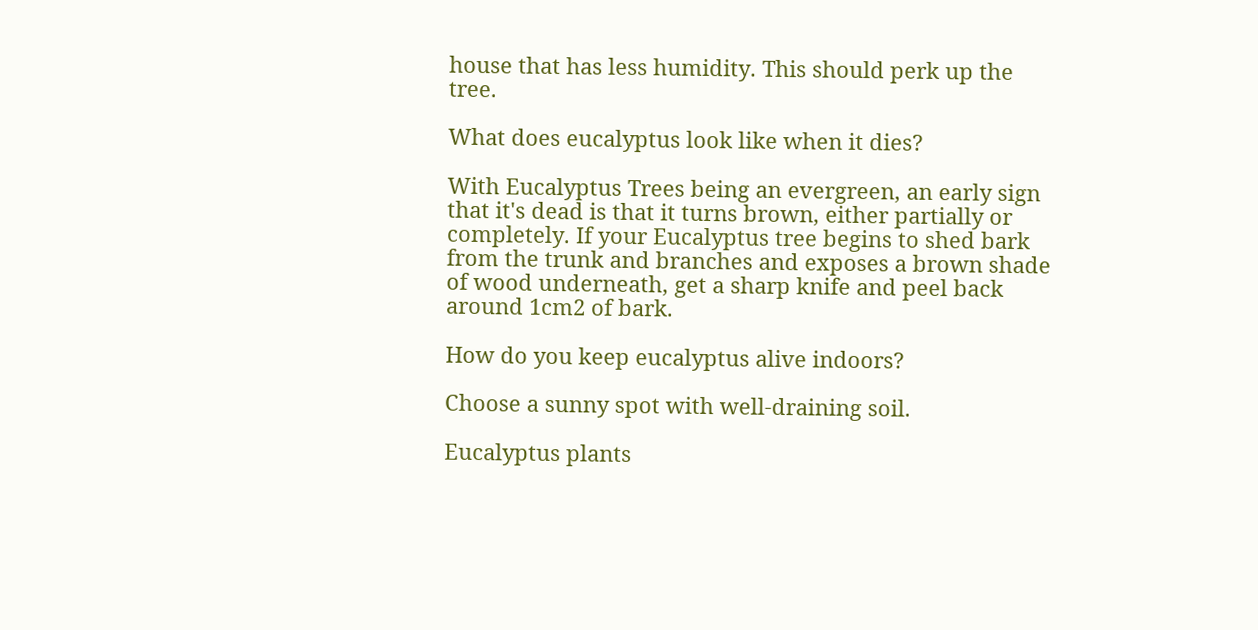house that has less humidity. This should perk up the tree.

What does eucalyptus look like when it dies?

With Eucalyptus Trees being an evergreen, an early sign that it's dead is that it turns brown, either partially or completely. If your Eucalyptus tree begins to shed bark from the trunk and branches and exposes a brown shade of wood underneath, get a sharp knife and peel back around 1cm2 of bark.

How do you keep eucalyptus alive indoors?

Choose a sunny spot with well-draining soil.

Eucalyptus plants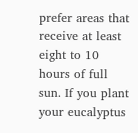prefer areas that receive at least eight to 10 hours of full sun. If you plant your eucalyptus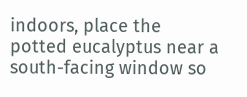indoors, place the potted eucalyptus near a south-facing window so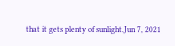that it gets plenty of sunlight.Jun 7, 2021